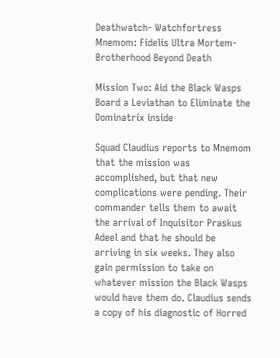Deathwatch- Watchfortress Mnemom: Fidelis Ultra Mortem- Brotherhood Beyond Death

Mission Two: Aid the Black Wasps
Board a Leviathan to Eliminate the Dominatrix inside

Squad Claudius reports to Mnemom that the mission was accomplished, but that new complications were pending. Their commander tells them to await the arrival of Inquisitor Praskus Adeel and that he should be arriving in six weeks. They also gain permission to take on whatever mission the Black Wasps would have them do. Claudius sends a copy of his diagnostic of Horred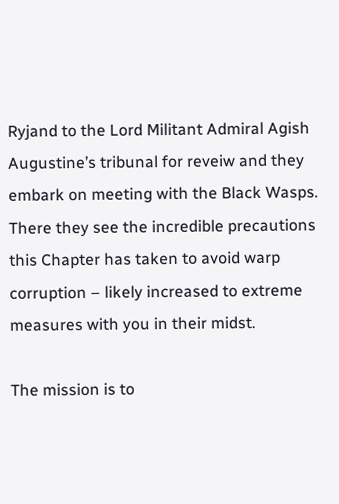Ryjand to the Lord Militant Admiral Agish Augustine’s tribunal for reveiw and they embark on meeting with the Black Wasps. There they see the incredible precautions this Chapter has taken to avoid warp corruption – likely increased to extreme measures with you in their midst.

The mission is to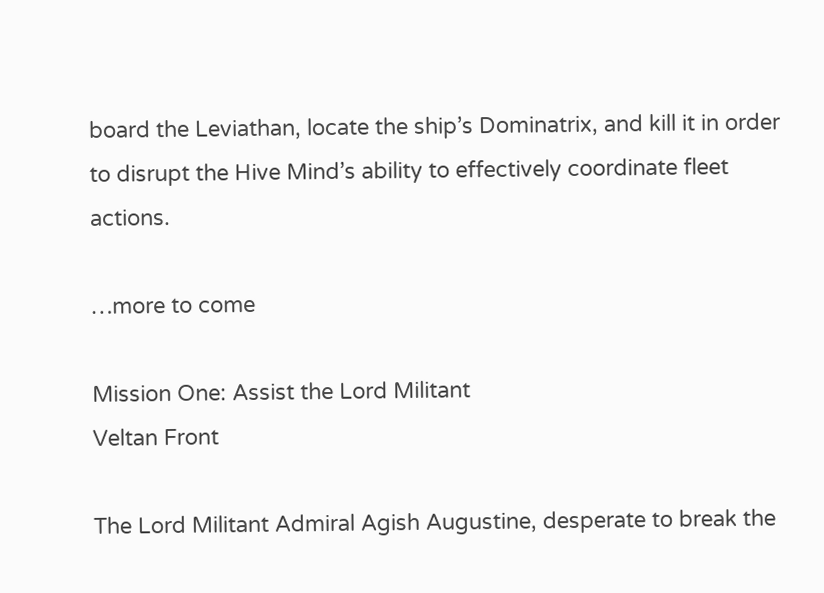board the Leviathan, locate the ship’s Dominatrix, and kill it in order to disrupt the Hive Mind’s ability to effectively coordinate fleet actions.

…more to come

Mission One: Assist the Lord Militant
Veltan Front

The Lord Militant Admiral Agish Augustine, desperate to break the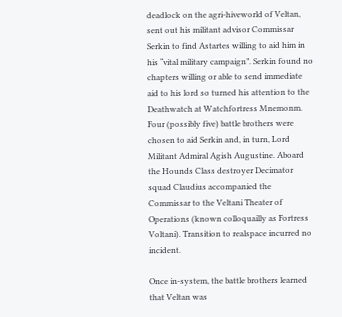deadlock on the agri-hiveworld of Veltan, sent out his militant advisor Commissar Serkin to find Astartes willing to aid him in his “vital military campaign”. Serkin found no chapters willing or able to send immediate aid to his lord so turned his attention to the Deathwatch at Watchfortress Mnemonm. Four (possibly five) battle brothers were chosen to aid Serkin and, in turn, Lord Militant Admiral Agish Augustine. Aboard the Hounds Class destroyer Decimator squad Claudius accompanied the Commissar to the Veltani Theater of Operations (known colloquailly as Fortress Voltani). Transition to realspace incurred no incident.

Once in-system, the battle brothers learned that Veltan was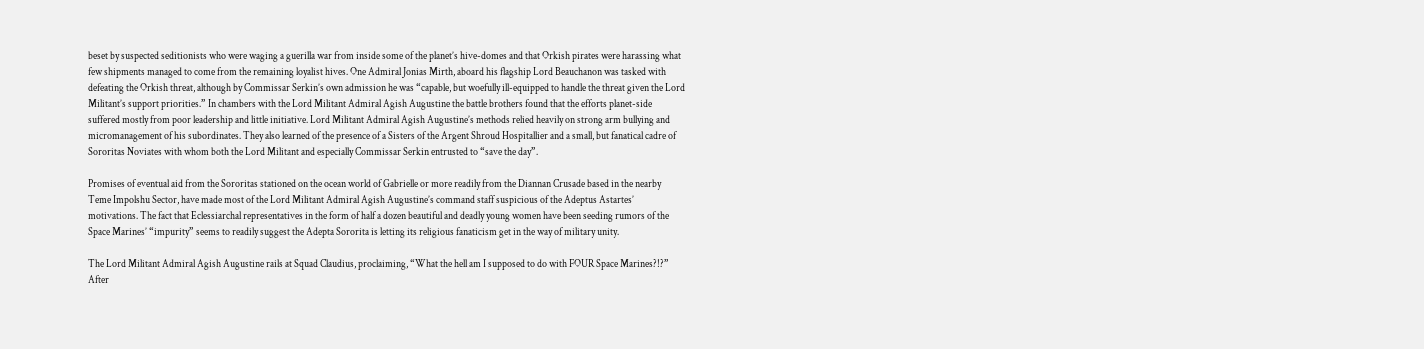beset by suspected seditionists who were waging a guerilla war from inside some of the planet’s hive-domes and that Orkish pirates were harassing what few shipments managed to come from the remaining loyalist hives. One Admiral Jonias Mirth, aboard his flagship Lord Beauchanon was tasked with defeating the Orkish threat, although by Commissar Serkin’s own admission he was “capable, but woefully ill-equipped to handle the threat given the Lord Militant’s support priorities.” In chambers with the Lord Militant Admiral Agish Augustine the battle brothers found that the efforts planet-side suffered mostly from poor leadership and little initiative. Lord Militant Admiral Agish Augustine’s methods relied heavily on strong arm bullying and micromanagement of his subordinates. They also learned of the presence of a Sisters of the Argent Shroud Hospitallier and a small, but fanatical cadre of Sororitas Noviates with whom both the Lord Militant and especially Commissar Serkin entrusted to “save the day”.

Promises of eventual aid from the Sororitas stationed on the ocean world of Gabrielle or more readily from the Diannan Crusade based in the nearby Teme Impolshu Sector, have made most of the Lord Militant Admiral Agish Augustine’s command staff suspicious of the Adeptus Astartes’ motivations. The fact that Eclessiarchal representatives in the form of half a dozen beautiful and deadly young women have been seeding rumors of the Space Marines’ “impurity” seems to readily suggest the Adepta Sororita is letting its religious fanaticism get in the way of military unity.

The Lord Militant Admiral Agish Augustine rails at Squad Claudius, proclaiming, “What the hell am I supposed to do with FOUR Space Marines?!?” After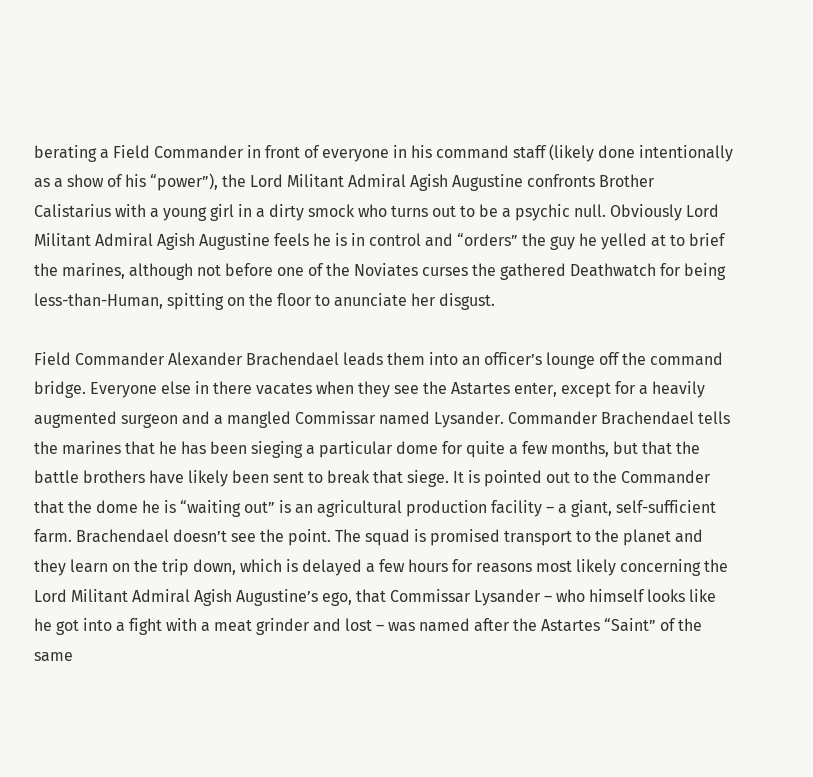berating a Field Commander in front of everyone in his command staff (likely done intentionally as a show of his “power”), the Lord Militant Admiral Agish Augustine confronts Brother Calistarius with a young girl in a dirty smock who turns out to be a psychic null. Obviously Lord Militant Admiral Agish Augustine feels he is in control and “orders” the guy he yelled at to brief the marines, although not before one of the Noviates curses the gathered Deathwatch for being less-than-Human, spitting on the floor to anunciate her disgust.

Field Commander Alexander Brachendael leads them into an officer’s lounge off the command bridge. Everyone else in there vacates when they see the Astartes enter, except for a heavily augmented surgeon and a mangled Commissar named Lysander. Commander Brachendael tells the marines that he has been sieging a particular dome for quite a few months, but that the battle brothers have likely been sent to break that siege. It is pointed out to the Commander that the dome he is “waiting out” is an agricultural production facility – a giant, self-sufficient farm. Brachendael doesn’t see the point. The squad is promised transport to the planet and they learn on the trip down, which is delayed a few hours for reasons most likely concerning the Lord Militant Admiral Agish Augustine’s ego, that Commissar Lysander – who himself looks like he got into a fight with a meat grinder and lost – was named after the Astartes “Saint” of the same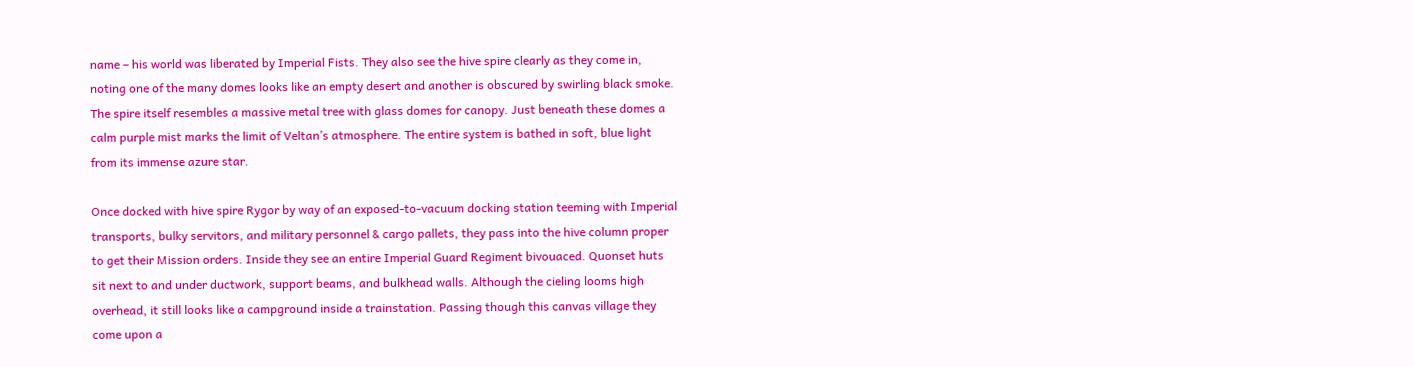name – his world was liberated by Imperial Fists. They also see the hive spire clearly as they come in, noting one of the many domes looks like an empty desert and another is obscured by swirling black smoke. The spire itself resembles a massive metal tree with glass domes for canopy. Just beneath these domes a calm purple mist marks the limit of Veltan’s atmosphere. The entire system is bathed in soft, blue light from its immense azure star.

Once docked with hive spire Rygor by way of an exposed-to-vacuum docking station teeming with Imperial transports, bulky servitors, and military personnel & cargo pallets, they pass into the hive column proper to get their Mission orders. Inside they see an entire Imperial Guard Regiment bivouaced. Quonset huts sit next to and under ductwork, support beams, and bulkhead walls. Although the cieling looms high overhead, it still looks like a campground inside a trainstation. Passing though this canvas village they come upon a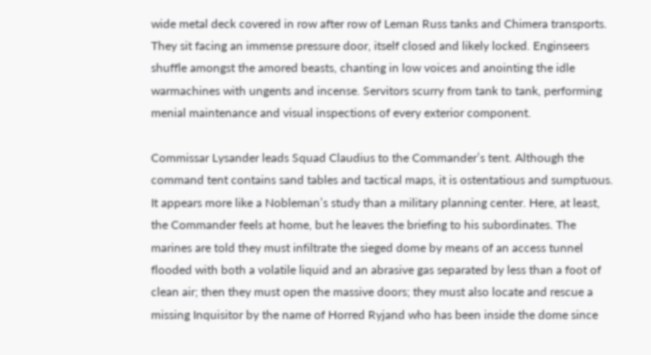wide metal deck covered in row after row of Leman Russ tanks and Chimera transports. They sit facing an immense pressure door, itself closed and likely locked. Enginseers shuffle amongst the amored beasts, chanting in low voices and anointing the idle warmachines with ungents and incense. Servitors scurry from tank to tank, performing menial maintenance and visual inspections of every exterior component.

Commissar Lysander leads Squad Claudius to the Commander’s tent. Although the command tent contains sand tables and tactical maps, it is ostentatious and sumptuous. It appears more like a Nobleman’s study than a military planning center. Here, at least, the Commander feels at home, but he leaves the briefing to his subordinates. The marines are told they must infiltrate the sieged dome by means of an access tunnel flooded with both a volatile liquid and an abrasive gas separated by less than a foot of clean air; then they must open the massive doors; they must also locate and rescue a missing Inquisitor by the name of Horred Ryjand who has been inside the dome since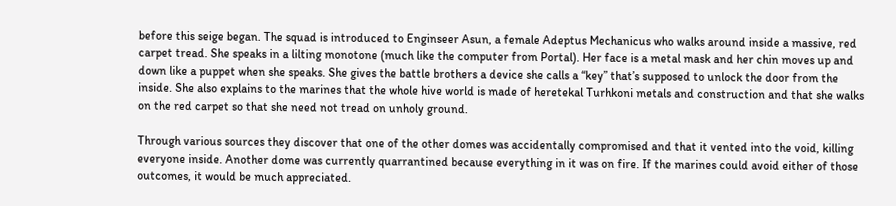before this seige began. The squad is introduced to Enginseer Asun, a female Adeptus Mechanicus who walks around inside a massive, red carpet tread. She speaks in a lilting monotone (much like the computer from Portal). Her face is a metal mask and her chin moves up and down like a puppet when she speaks. She gives the battle brothers a device she calls a “key” that’s supposed to unlock the door from the inside. She also explains to the marines that the whole hive world is made of heretekal Turhkoni metals and construction and that she walks on the red carpet so that she need not tread on unholy ground.

Through various sources they discover that one of the other domes was accidentally compromised and that it vented into the void, killing everyone inside. Another dome was currently quarrantined because everything in it was on fire. If the marines could avoid either of those outcomes, it would be much appreciated.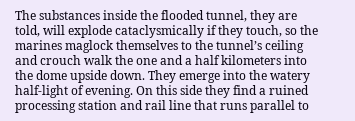The substances inside the flooded tunnel, they are told, will explode cataclysmically if they touch, so the marines maglock themselves to the tunnel’s ceiling and crouch walk the one and a half kilometers into the dome upside down. They emerge into the watery half-light of evening. On this side they find a ruined processing station and rail line that runs parallel to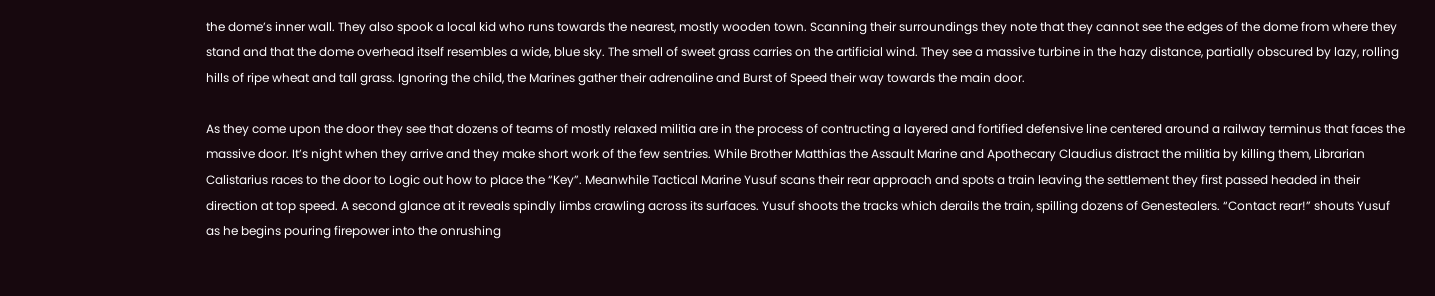the dome’s inner wall. They also spook a local kid who runs towards the nearest, mostly wooden town. Scanning their surroundings they note that they cannot see the edges of the dome from where they stand and that the dome overhead itself resembles a wide, blue sky. The smell of sweet grass carries on the artificial wind. They see a massive turbine in the hazy distance, partially obscured by lazy, rolling hills of ripe wheat and tall grass. Ignoring the child, the Marines gather their adrenaline and Burst of Speed their way towards the main door.

As they come upon the door they see that dozens of teams of mostly relaxed militia are in the process of contructing a layered and fortified defensive line centered around a railway terminus that faces the massive door. It’s night when they arrive and they make short work of the few sentries. While Brother Matthias the Assault Marine and Apothecary Claudius distract the militia by killing them, Librarian Calistarius races to the door to Logic out how to place the “Key”. Meanwhile Tactical Marine Yusuf scans their rear approach and spots a train leaving the settlement they first passed headed in their direction at top speed. A second glance at it reveals spindly limbs crawling across its surfaces. Yusuf shoots the tracks which derails the train, spilling dozens of Genestealers. “Contact rear!” shouts Yusuf as he begins pouring firepower into the onrushing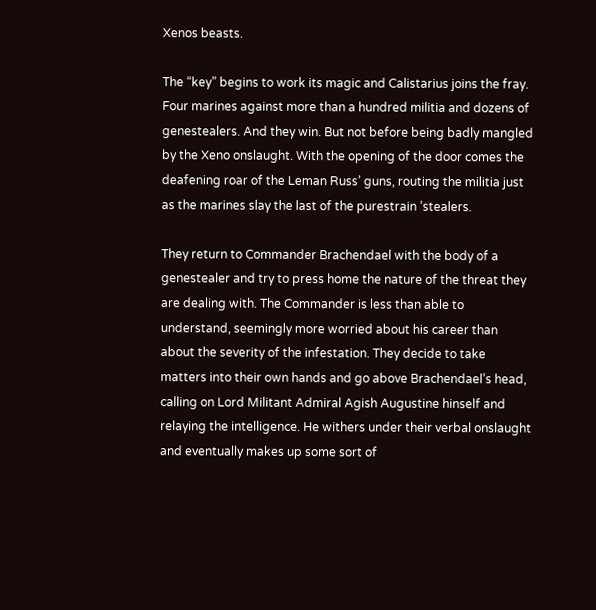Xenos beasts.

The “key” begins to work its magic and Calistarius joins the fray. Four marines against more than a hundred militia and dozens of genestealers. And they win. But not before being badly mangled by the Xeno onslaught. With the opening of the door comes the deafening roar of the Leman Russ’ guns, routing the militia just as the marines slay the last of the purestrain ’stealers.

They return to Commander Brachendael with the body of a genestealer and try to press home the nature of the threat they are dealing with. The Commander is less than able to understand, seemingly more worried about his career than about the severity of the infestation. They decide to take matters into their own hands and go above Brachendael’s head, calling on Lord Militant Admiral Agish Augustine hinself and relaying the intelligence. He withers under their verbal onslaught and eventually makes up some sort of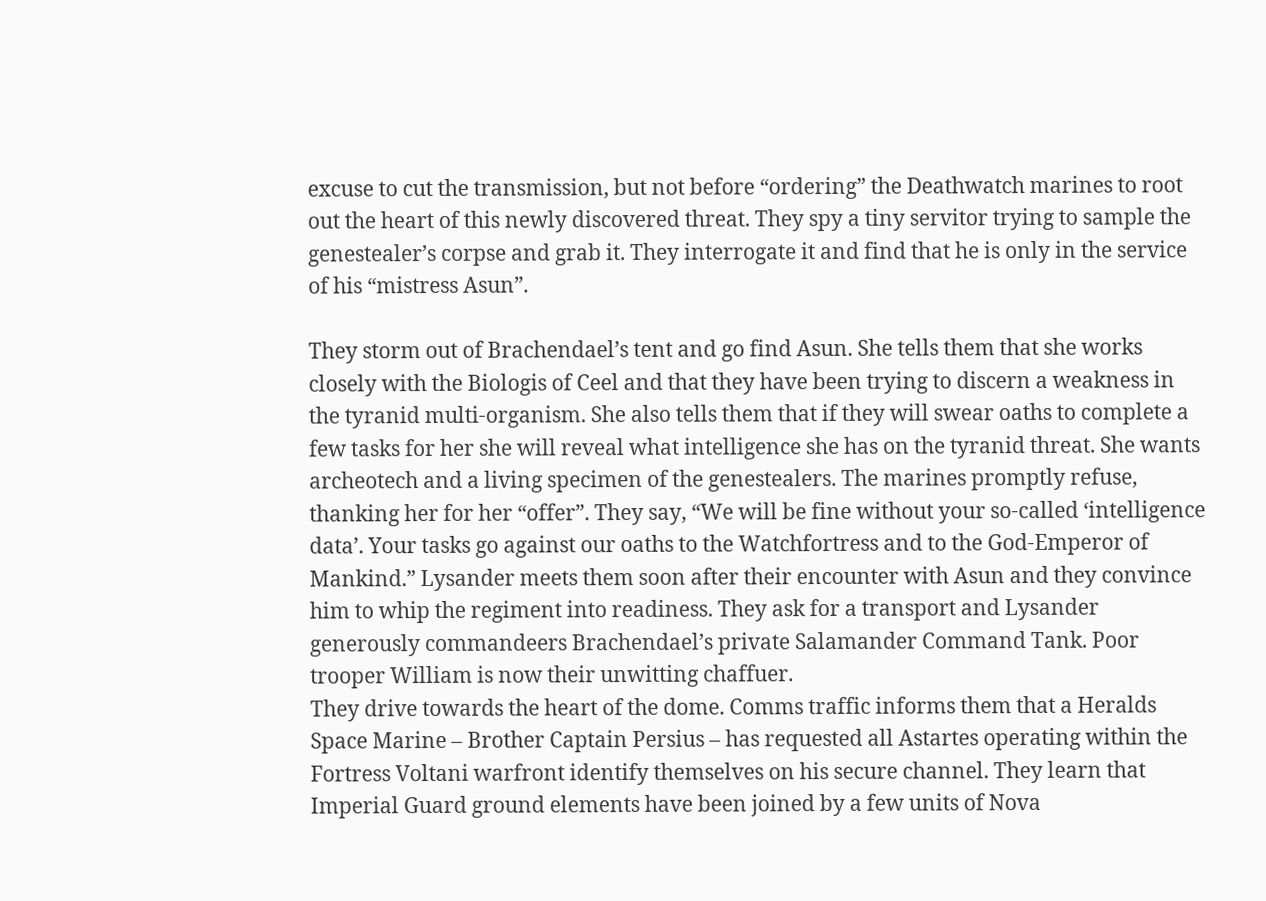excuse to cut the transmission, but not before “ordering” the Deathwatch marines to root out the heart of this newly discovered threat. They spy a tiny servitor trying to sample the genestealer’s corpse and grab it. They interrogate it and find that he is only in the service of his “mistress Asun”.

They storm out of Brachendael’s tent and go find Asun. She tells them that she works closely with the Biologis of Ceel and that they have been trying to discern a weakness in the tyranid multi-organism. She also tells them that if they will swear oaths to complete a few tasks for her she will reveal what intelligence she has on the tyranid threat. She wants archeotech and a living specimen of the genestealers. The marines promptly refuse, thanking her for her “offer”. They say, “We will be fine without your so-called ‘intelligence data’. Your tasks go against our oaths to the Watchfortress and to the God-Emperor of Mankind.” Lysander meets them soon after their encounter with Asun and they convince him to whip the regiment into readiness. They ask for a transport and Lysander generously commandeers Brachendael’s private Salamander Command Tank. Poor trooper William is now their unwitting chaffuer.
They drive towards the heart of the dome. Comms traffic informs them that a Heralds Space Marine – Brother Captain Persius – has requested all Astartes operating within the Fortress Voltani warfront identify themselves on his secure channel. They learn that Imperial Guard ground elements have been joined by a few units of Nova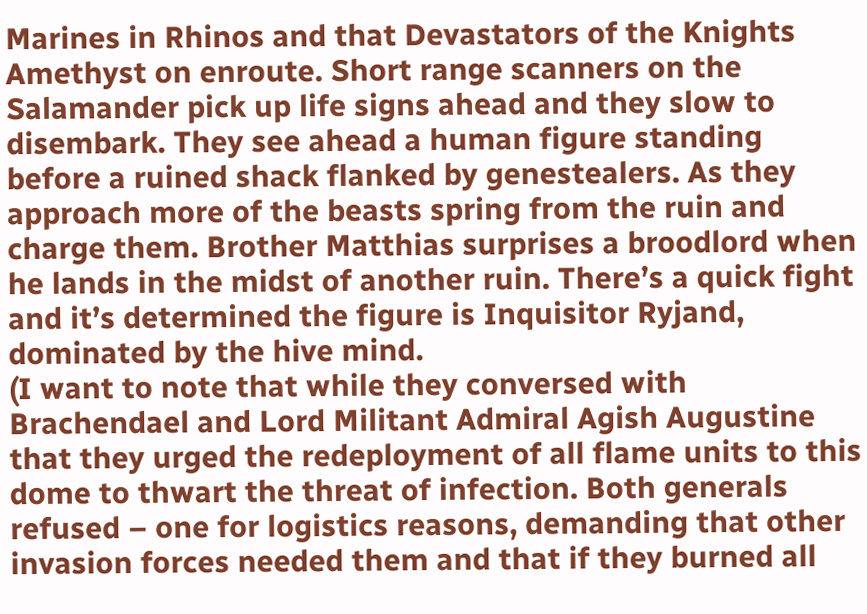Marines in Rhinos and that Devastators of the Knights Amethyst on enroute. Short range scanners on the Salamander pick up life signs ahead and they slow to disembark. They see ahead a human figure standing before a ruined shack flanked by genestealers. As they approach more of the beasts spring from the ruin and charge them. Brother Matthias surprises a broodlord when he lands in the midst of another ruin. There’s a quick fight and it’s determined the figure is Inquisitor Ryjand, dominated by the hive mind.
(I want to note that while they conversed with Brachendael and Lord Militant Admiral Agish Augustine that they urged the redeployment of all flame units to this dome to thwart the threat of infection. Both generals refused – one for logistics reasons, demanding that other invasion forces needed them and that if they burned all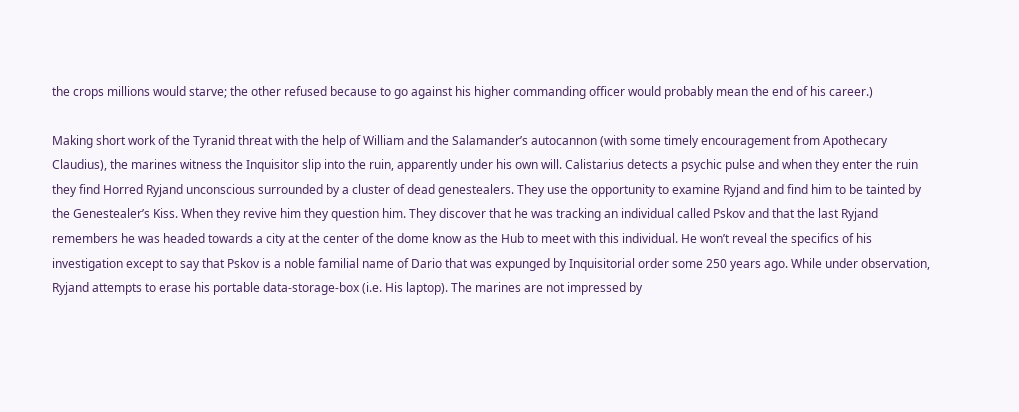the crops millions would starve; the other refused because to go against his higher commanding officer would probably mean the end of his career.)

Making short work of the Tyranid threat with the help of William and the Salamander’s autocannon (with some timely encouragement from Apothecary Claudius), the marines witness the Inquisitor slip into the ruin, apparently under his own will. Calistarius detects a psychic pulse and when they enter the ruin they find Horred Ryjand unconscious surrounded by a cluster of dead genestealers. They use the opportunity to examine Ryjand and find him to be tainted by the Genestealer’s Kiss. When they revive him they question him. They discover that he was tracking an individual called Pskov and that the last Ryjand remembers he was headed towards a city at the center of the dome know as the Hub to meet with this individual. He won’t reveal the specifics of his investigation except to say that Pskov is a noble familial name of Dario that was expunged by Inquisitorial order some 250 years ago. While under observation, Ryjand attempts to erase his portable data-storage-box (i.e. His laptop). The marines are not impressed by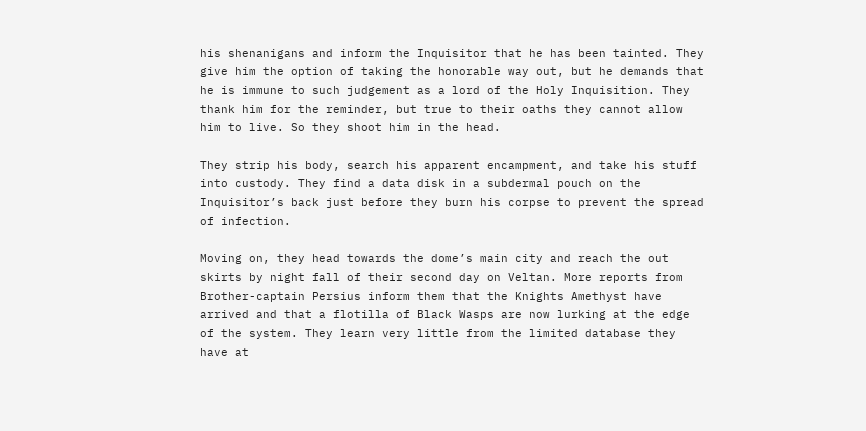his shenanigans and inform the Inquisitor that he has been tainted. They give him the option of taking the honorable way out, but he demands that he is immune to such judgement as a lord of the Holy Inquisition. They thank him for the reminder, but true to their oaths they cannot allow him to live. So they shoot him in the head.

They strip his body, search his apparent encampment, and take his stuff into custody. They find a data disk in a subdermal pouch on the Inquisitor’s back just before they burn his corpse to prevent the spread of infection.

Moving on, they head towards the dome’s main city and reach the out skirts by night fall of their second day on Veltan. More reports from Brother-captain Persius inform them that the Knights Amethyst have arrived and that a flotilla of Black Wasps are now lurking at the edge of the system. They learn very little from the limited database they have at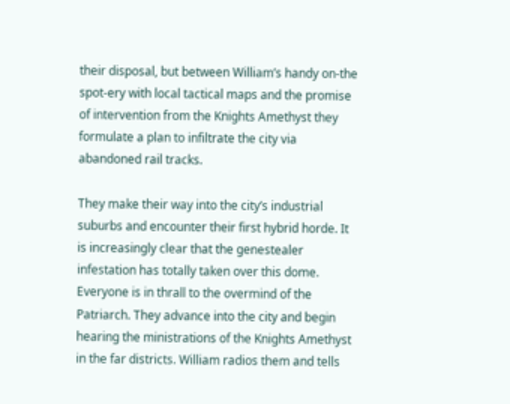their disposal, but between William’s handy on-the spot-ery with local tactical maps and the promise of intervention from the Knights Amethyst they formulate a plan to infiltrate the city via abandoned rail tracks.

They make their way into the city’s industrial suburbs and encounter their first hybrid horde. It is increasingly clear that the genestealer infestation has totally taken over this dome. Everyone is in thrall to the overmind of the Patriarch. They advance into the city and begin hearing the ministrations of the Knights Amethyst in the far districts. William radios them and tells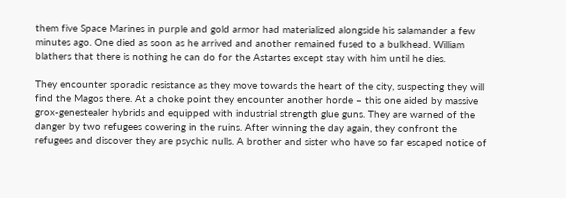them five Space Marines in purple and gold armor had materialized alongside his salamander a few minutes ago. One died as soon as he arrived and another remained fused to a bulkhead. William blathers that there is nothing he can do for the Astartes except stay with him until he dies.

They encounter sporadic resistance as they move towards the heart of the city, suspecting they will find the Magos there. At a choke point they encounter another horde – this one aided by massive grox-genestealer hybrids and equipped with industrial strength glue guns. They are warned of the danger by two refugees cowering in the ruins. After winning the day again, they confront the refugees and discover they are psychic nulls. A brother and sister who have so far escaped notice of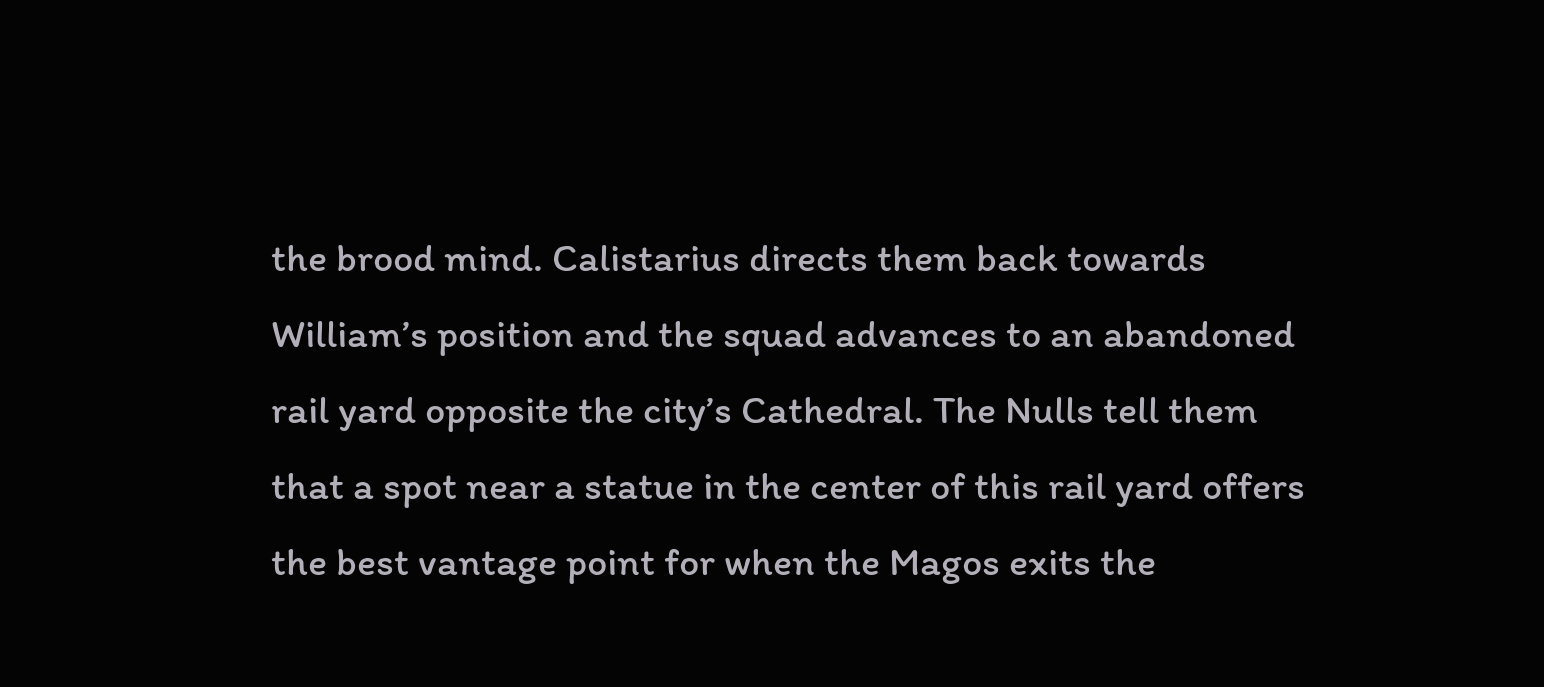the brood mind. Calistarius directs them back towards William’s position and the squad advances to an abandoned rail yard opposite the city’s Cathedral. The Nulls tell them that a spot near a statue in the center of this rail yard offers the best vantage point for when the Magos exits the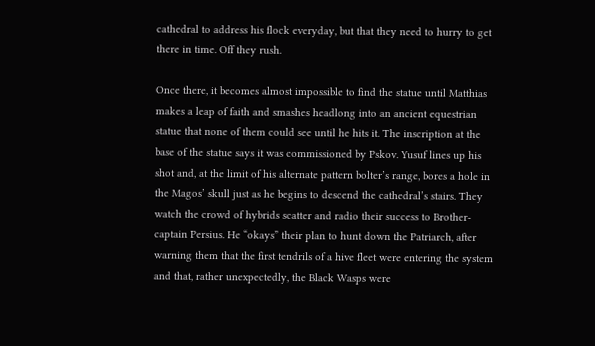cathedral to address his flock everyday, but that they need to hurry to get there in time. Off they rush.

Once there, it becomes almost impossible to find the statue until Matthias makes a leap of faith and smashes headlong into an ancient equestrian statue that none of them could see until he hits it. The inscription at the base of the statue says it was commissioned by Pskov. Yusuf lines up his shot and, at the limit of his alternate pattern bolter’s range, bores a hole in the Magos’ skull just as he begins to descend the cathedral’s stairs. They watch the crowd of hybrids scatter and radio their success to Brother-captain Persius. He “okays” their plan to hunt down the Patriarch, after warning them that the first tendrils of a hive fleet were entering the system and that, rather unexpectedly, the Black Wasps were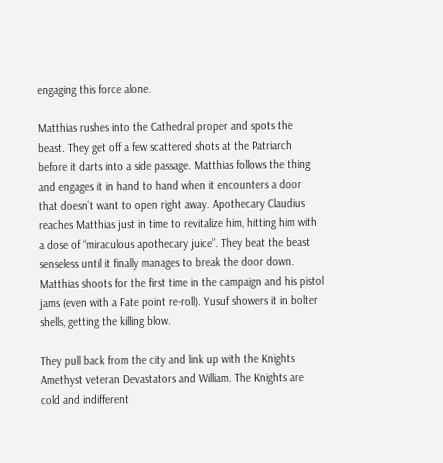engaging this force alone.

Matthias rushes into the Cathedral proper and spots the beast. They get off a few scattered shots at the Patriarch before it darts into a side passage. Matthias follows the thing and engages it in hand to hand when it encounters a door that doesn’t want to open right away. Apothecary Claudius reaches Matthias just in time to revitalize him, hitting him with a dose of “miraculous apothecary juice”. They beat the beast senseless until it finally manages to break the door down. Matthias shoots for the first time in the campaign and his pistol jams (even with a Fate point re-roll). Yusuf showers it in bolter shells, getting the killing blow.

They pull back from the city and link up with the Knights Amethyst veteran Devastators and William. The Knights are cold and indifferent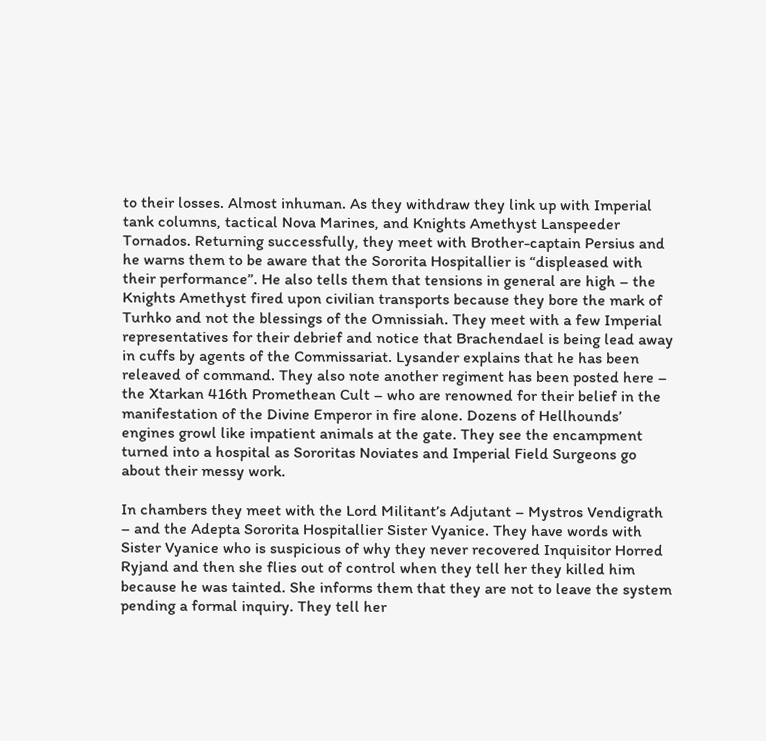to their losses. Almost inhuman. As they withdraw they link up with Imperial tank columns, tactical Nova Marines, and Knights Amethyst Lanspeeder Tornados. Returning successfully, they meet with Brother-captain Persius and he warns them to be aware that the Sororita Hospitallier is “displeased with their performance”. He also tells them that tensions in general are high – the Knights Amethyst fired upon civilian transports because they bore the mark of Turhko and not the blessings of the Omnissiah. They meet with a few Imperial representatives for their debrief and notice that Brachendael is being lead away in cuffs by agents of the Commissariat. Lysander explains that he has been releaved of command. They also note another regiment has been posted here – the Xtarkan 416th Promethean Cult – who are renowned for their belief in the manifestation of the Divine Emperor in fire alone. Dozens of Hellhounds’ engines growl like impatient animals at the gate. They see the encampment turned into a hospital as Sororitas Noviates and Imperial Field Surgeons go about their messy work.

In chambers they meet with the Lord Militant’s Adjutant – Mystros Vendigrath – and the Adepta Sororita Hospitallier Sister Vyanice. They have words with Sister Vyanice who is suspicious of why they never recovered Inquisitor Horred Ryjand and then she flies out of control when they tell her they killed him because he was tainted. She informs them that they are not to leave the system pending a formal inquiry. They tell her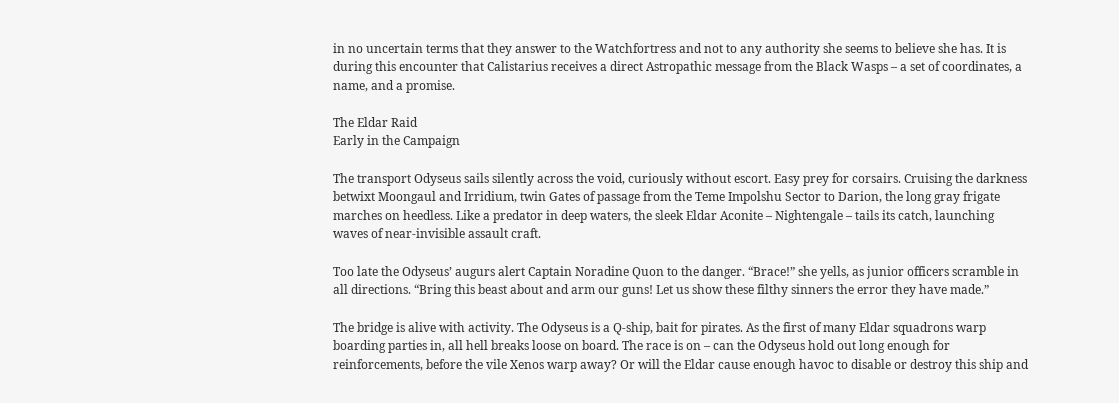in no uncertain terms that they answer to the Watchfortress and not to any authority she seems to believe she has. It is during this encounter that Calistarius receives a direct Astropathic message from the Black Wasps – a set of coordinates, a name, and a promise.

The Eldar Raid
Early in the Campaign

The transport Odyseus sails silently across the void, curiously without escort. Easy prey for corsairs. Cruising the darkness betwixt Moongaul and Irridium, twin Gates of passage from the Teme Impolshu Sector to Darion, the long gray frigate marches on heedless. Like a predator in deep waters, the sleek Eldar Aconite – Nightengale – tails its catch, launching waves of near-invisible assault craft.

Too late the Odyseus’ augurs alert Captain Noradine Quon to the danger. “Brace!” she yells, as junior officers scramble in all directions. “Bring this beast about and arm our guns! Let us show these filthy sinners the error they have made.”

The bridge is alive with activity. The Odyseus is a Q-ship, bait for pirates. As the first of many Eldar squadrons warp boarding parties in, all hell breaks loose on board. The race is on – can the Odyseus hold out long enough for reinforcements, before the vile Xenos warp away? Or will the Eldar cause enough havoc to disable or destroy this ship and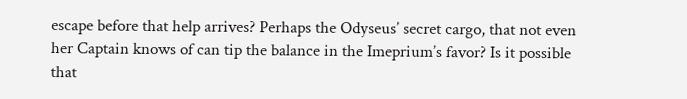escape before that help arrives? Perhaps the Odyseus’ secret cargo, that not even her Captain knows of can tip the balance in the Imeprium’s favor? Is it possible that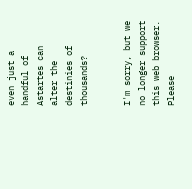even just a handful of Astartes can alter the destinies of thousands?


I'm sorry, but we no longer support this web browser. Please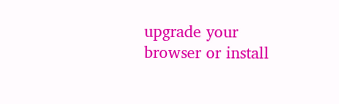upgrade your browser or install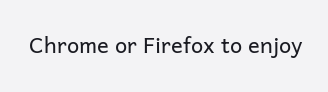Chrome or Firefox to enjoy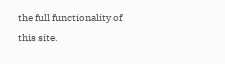the full functionality of this site.